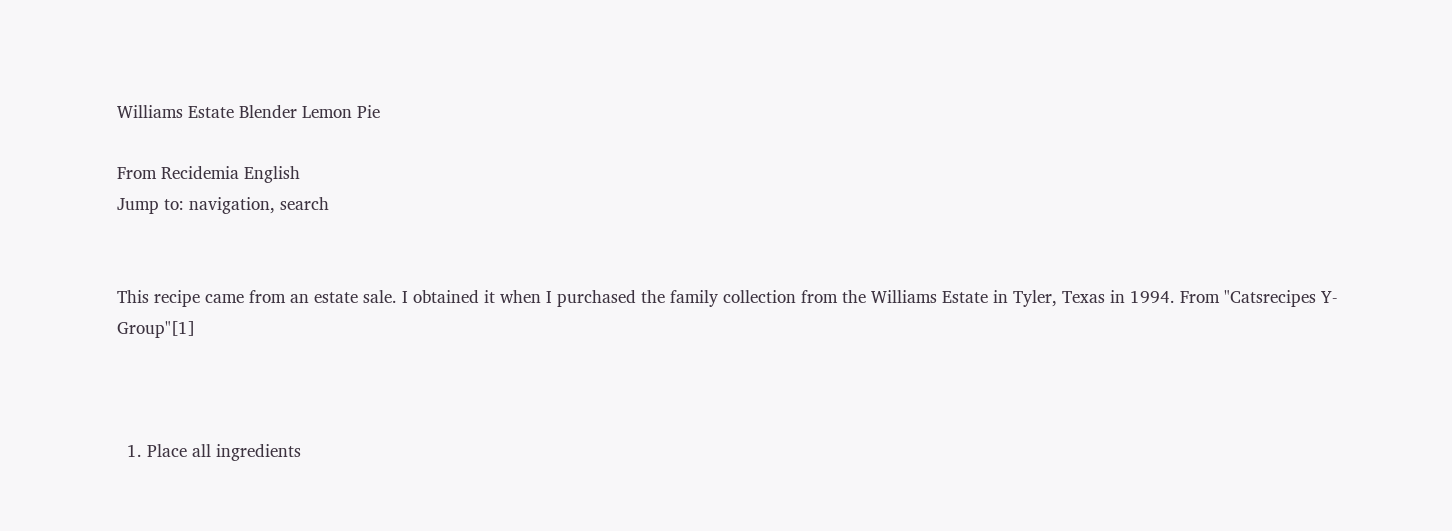Williams Estate Blender Lemon Pie

From Recidemia English
Jump to: navigation, search


This recipe came from an estate sale. I obtained it when I purchased the family collection from the Williams Estate in Tyler, Texas in 1994. From "Catsrecipes Y-Group"[1]



  1. Place all ingredients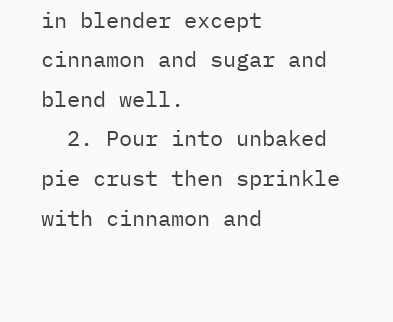in blender except cinnamon and sugar and blend well.
  2. Pour into unbaked pie crust then sprinkle with cinnamon and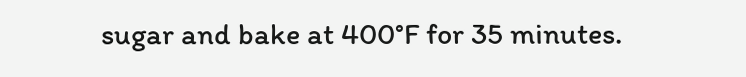sugar and bake at 400°F for 35 minutes.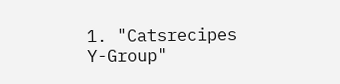1. "Catsrecipes Y-Group"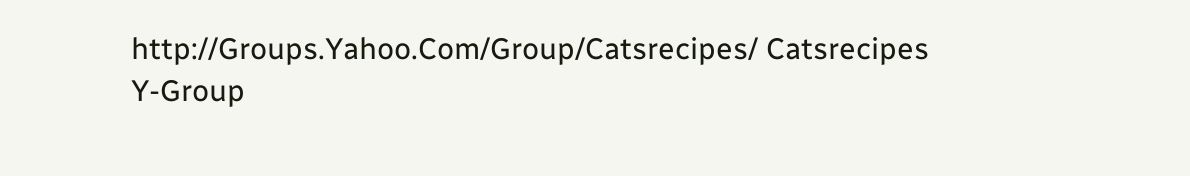http://Groups.Yahoo.Com/Group/Catsrecipes/ Catsrecipes Y-Group